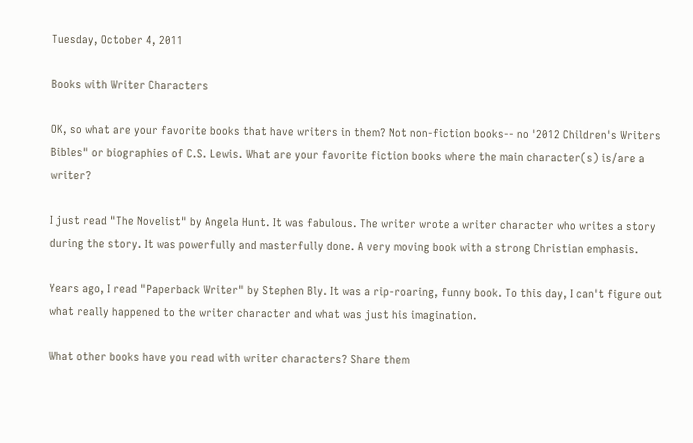Tuesday, October 4, 2011

Books with Writer Characters

OK, so what are your favorite books that have writers in them? Not non-fiction books-- no '2012 Children's Writers Bibles" or biographies of C.S. Lewis. What are your favorite fiction books where the main character(s) is/are a writer?

I just read "The Novelist" by Angela Hunt. It was fabulous. The writer wrote a writer character who writes a story during the story. It was powerfully and masterfully done. A very moving book with a strong Christian emphasis.

Years ago, I read "Paperback Writer" by Stephen Bly. It was a rip-roaring, funny book. To this day, I can't figure out what really happened to the writer character and what was just his imagination.

What other books have you read with writer characters? Share them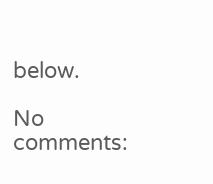below.

No comments: